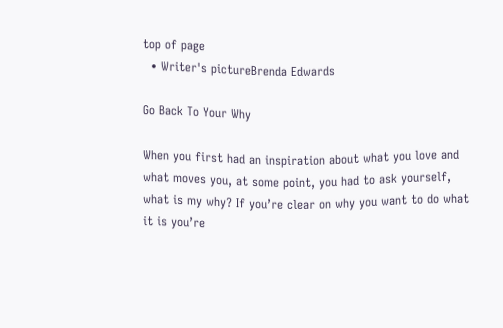top of page
  • Writer's pictureBrenda Edwards

Go Back To Your Why

When you first had an inspiration about what you love and what moves you, at some point, you had to ask yourself, what is my why? If you’re clear on why you want to do what it is you’re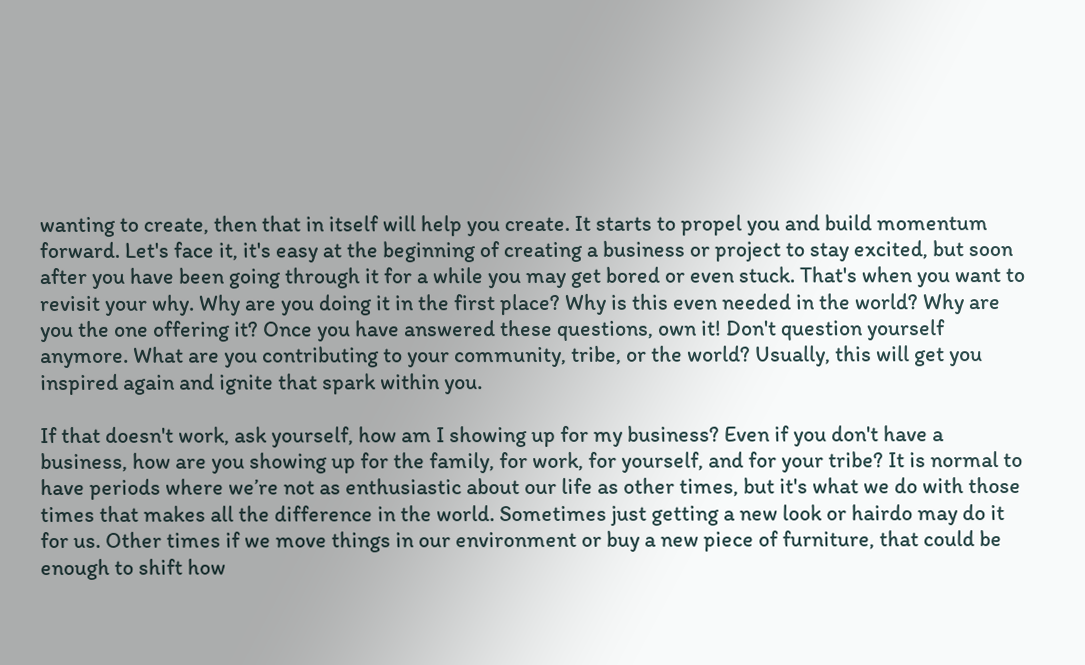wanting to create, then that in itself will help you create. It starts to propel you and build momentum forward. Let's face it, it's easy at the beginning of creating a business or project to stay excited, but soon after you have been going through it for a while you may get bored or even stuck. That's when you want to revisit your why. Why are you doing it in the first place? Why is this even needed in the world? Why are you the one offering it? Once you have answered these questions, own it! Don't question yourself anymore. What are you contributing to your community, tribe, or the world? Usually, this will get you inspired again and ignite that spark within you.

If that doesn't work, ask yourself, how am I showing up for my business? Even if you don't have a business, how are you showing up for the family, for work, for yourself, and for your tribe? It is normal to have periods where we’re not as enthusiastic about our life as other times, but it's what we do with those times that makes all the difference in the world. Sometimes just getting a new look or hairdo may do it for us. Other times if we move things in our environment or buy a new piece of furniture, that could be enough to shift how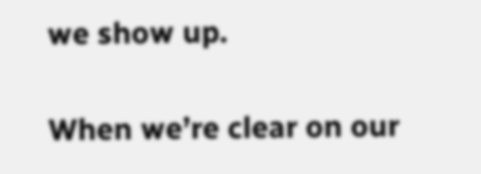we show up.

When we’re clear on our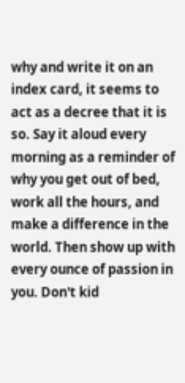why and write it on an index card, it seems to act as a decree that it is so. Say it aloud every morning as a reminder of why you get out of bed, work all the hours, and make a difference in the world. Then show up with every ounce of passion in you. Don't kid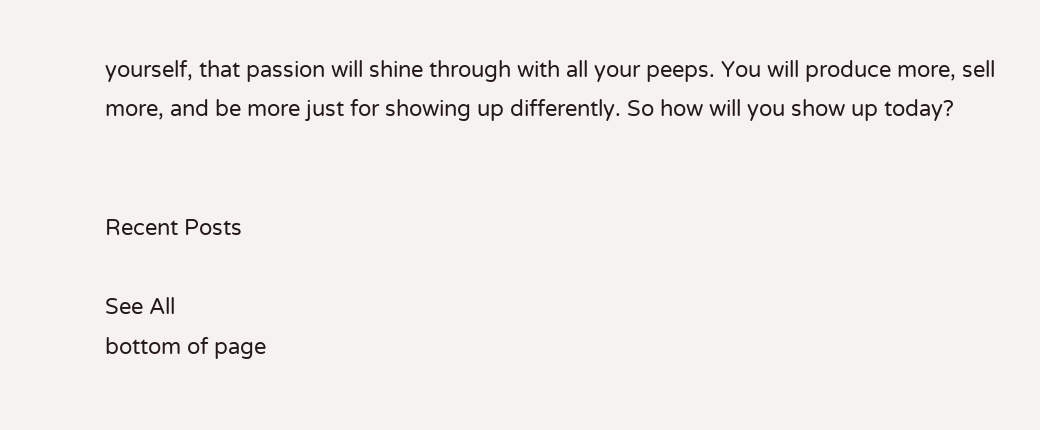yourself, that passion will shine through with all your peeps. You will produce more, sell more, and be more just for showing up differently. So how will you show up today?


Recent Posts

See All
bottom of page